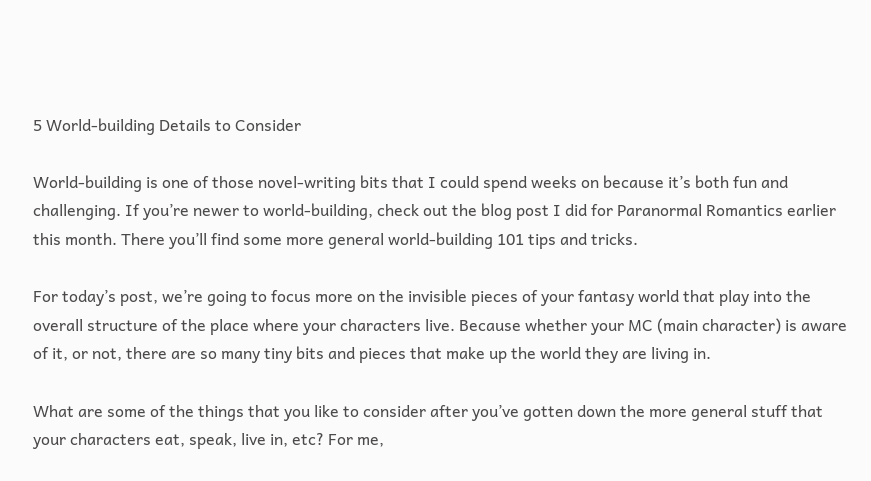5 World-building Details to Consider

World-building is one of those novel-writing bits that I could spend weeks on because it’s both fun and challenging. If you’re newer to world-building, check out the blog post I did for Paranormal Romantics earlier this month. There you’ll find some more general world-building 101 tips and tricks.

For today’s post, we’re going to focus more on the invisible pieces of your fantasy world that play into the overall structure of the place where your characters live. Because whether your MC (main character) is aware of it, or not, there are so many tiny bits and pieces that make up the world they are living in.

What are some of the things that you like to consider after you’ve gotten down the more general stuff that your characters eat, speak, live in, etc? For me,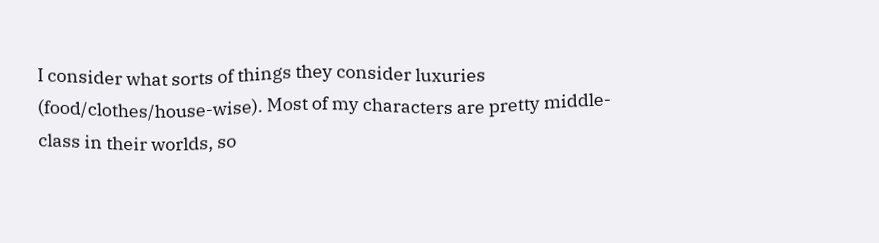I consider what sorts of things they consider luxuries (food/clothes/house-wise). Most of my characters are pretty middle-class in their worlds, so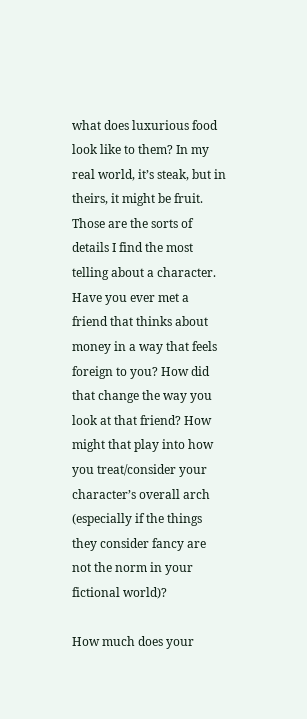what does luxurious food look like to them? In my real world, it’s steak, but in theirs, it might be fruit. Those are the sorts of details I find the most telling about a character. Have you ever met a friend that thinks about money in a way that feels foreign to you? How did that change the way you look at that friend? How might that play into how you treat/consider your character’s overall arch (especially if the things they consider fancy are not the norm in your fictional world)?

How much does your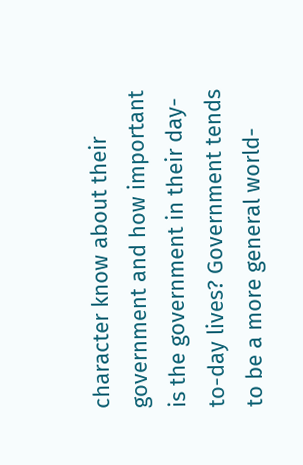character know about their government and how important is the government in their day-to-day lives? Government tends to be a more general world-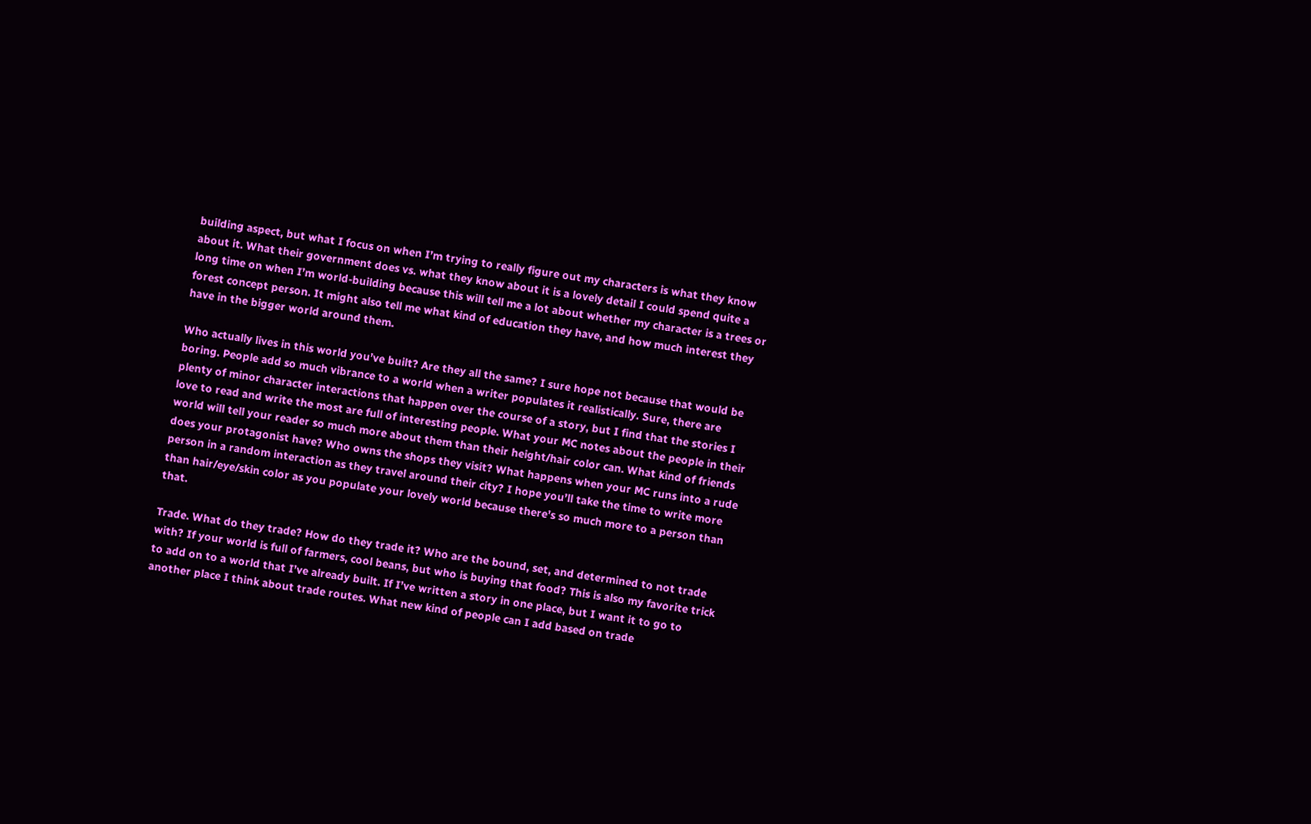building aspect, but what I focus on when I’m trying to really figure out my characters is what they know about it. What their government does vs. what they know about it is a lovely detail I could spend quite a long time on when I’m world-building because this will tell me a lot about whether my character is a trees or forest concept person. It might also tell me what kind of education they have, and how much interest they have in the bigger world around them.

Who actually lives in this world you’ve built? Are they all the same? I sure hope not because that would be boring. People add so much vibrance to a world when a writer populates it realistically. Sure, there are plenty of minor character interactions that happen over the course of a story, but I find that the stories I love to read and write the most are full of interesting people. What your MC notes about the people in their world will tell your reader so much more about them than their height/hair color can. What kind of friends does your protagonist have? Who owns the shops they visit? What happens when your MC runs into a rude person in a random interaction as they travel around their city? I hope you’ll take the time to write more than hair/eye/skin color as you populate your lovely world because there’s so much more to a person than that.

Trade. What do they trade? How do they trade it? Who are the bound, set, and determined to not trade with? If your world is full of farmers, cool beans, but who is buying that food? This is also my favorite trick to add on to a world that I’ve already built. If I’ve written a story in one place, but I want it to go to another place I think about trade routes. What new kind of people can I add based on trade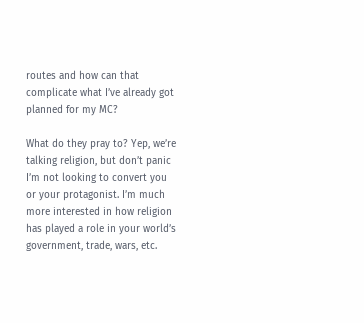routes and how can that complicate what I’ve already got planned for my MC?

What do they pray to? Yep, we’re talking religion, but don’t panic  I’m not looking to convert you or your protagonist. I’m much more interested in how religion has played a role in your world’s government, trade, wars, etc.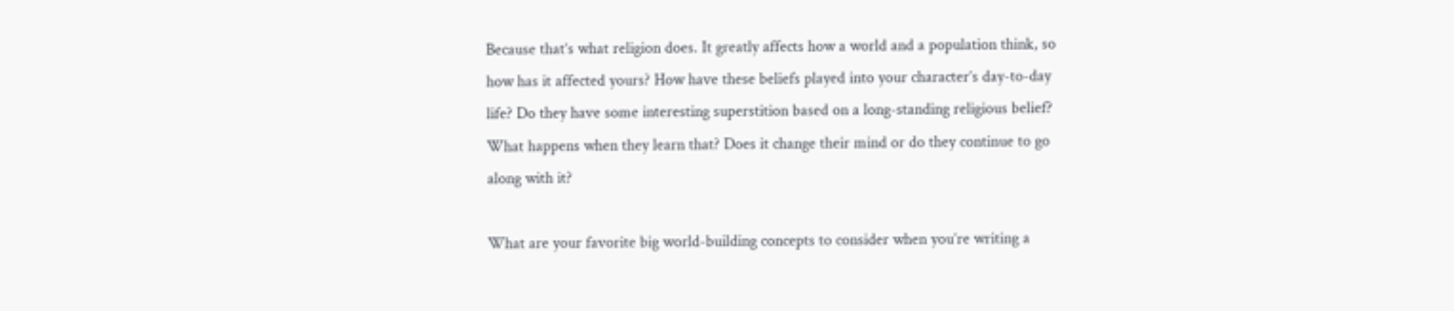Because that’s what religion does. It greatly affects how a world and a population think, so how has it affected yours? How have these beliefs played into your character’s day-to-day life? Do they have some interesting superstition based on a long-standing religious belief? What happens when they learn that? Does it change their mind or do they continue to go along with it?

What are your favorite big world-building concepts to consider when you’re writing a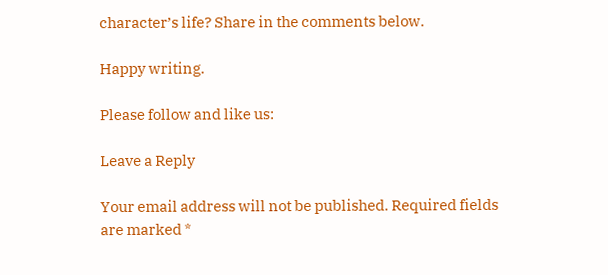character’s life? Share in the comments below.

Happy writing.

Please follow and like us:

Leave a Reply

Your email address will not be published. Required fields are marked *